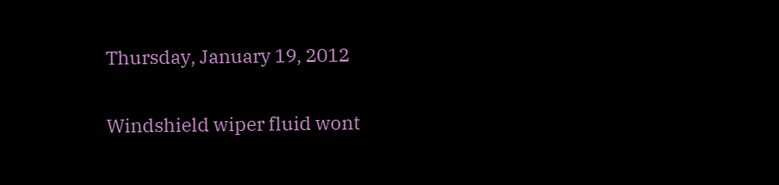Thursday, January 19, 2012

Windshield wiper fluid wont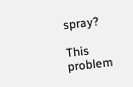spray?

This problem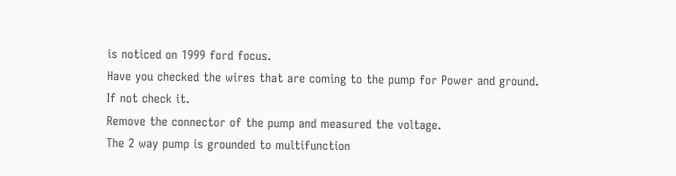is noticed on 1999 ford focus.
Have you checked the wires that are coming to the pump for Power and ground.
If not check it.
Remove the connector of the pump and measured the voltage.
The 2 way pump is grounded to multifunction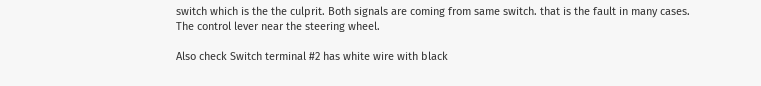switch which is the the culprit. Both signals are coming from same switch. that is the fault in many cases.
The control lever near the steering wheel.

Also check Switch terminal #2 has white wire with black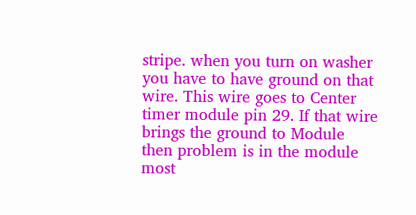stripe. when you turn on washer you have to have ground on that wire. This wire goes to Center timer module pin 29. If that wire brings the ground to Module then problem is in the module most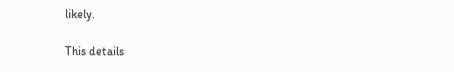likely.

This details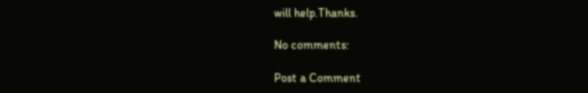will help.Thanks.

No comments:

Post a Comment